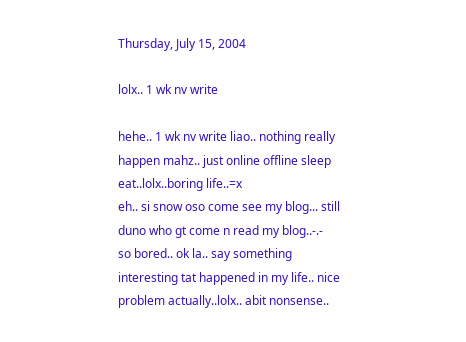Thursday, July 15, 2004

lolx.. 1 wk nv write

hehe.. 1 wk nv write liao.. nothing really happen mahz.. just online offline sleep eat..lolx..boring life..=x
eh.. si snow oso come see my blog... still duno who gt come n read my blog..-.-
so bored.. ok la.. say something interesting tat happened in my life.. nice problem actually..lolx.. abit nonsense..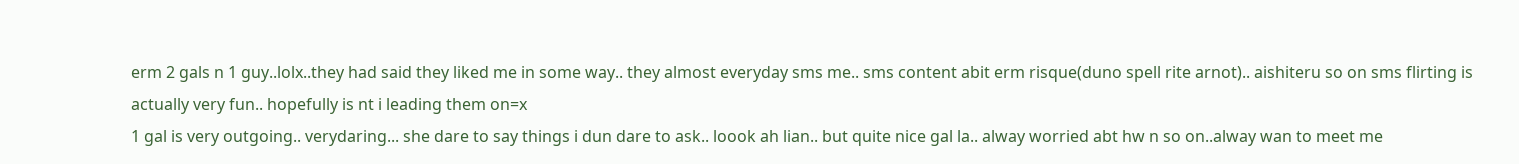erm 2 gals n 1 guy..lolx..they had said they liked me in some way.. they almost everyday sms me.. sms content abit erm risque(duno spell rite arnot).. aishiteru so on sms flirting is actually very fun.. hopefully is nt i leading them on=x
1 gal is very outgoing.. verydaring... she dare to say things i dun dare to ask.. loook ah lian.. but quite nice gal la.. alway worried abt hw n so on..alway wan to meet me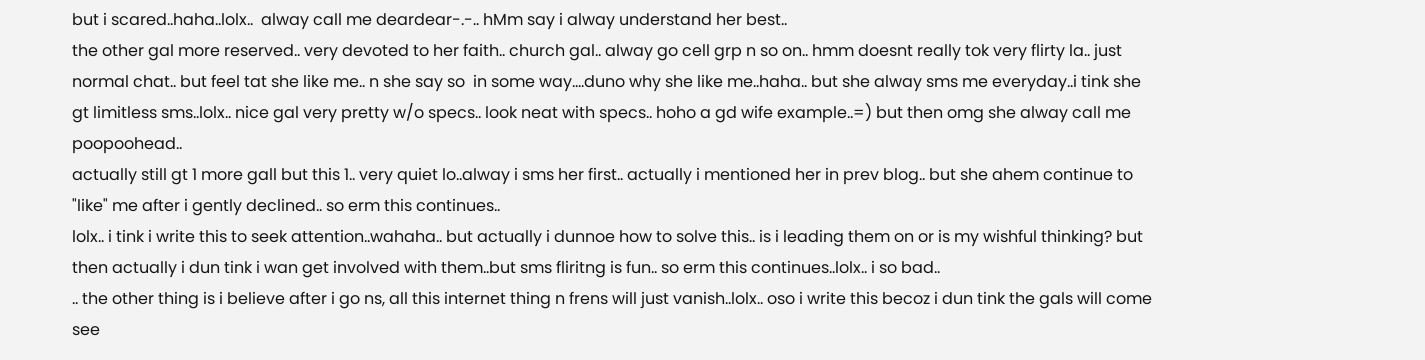but i scared..haha..lolx..  alway call me deardear-.-.. hMm say i alway understand her best..
the other gal more reserved.. very devoted to her faith.. church gal.. alway go cell grp n so on.. hmm doesnt really tok very flirty la.. just normal chat.. but feel tat she like me.. n she say so  in some way....duno why she like me..haha.. but she alway sms me everyday..i tink she gt limitless sms..lolx.. nice gal very pretty w/o specs.. look neat with specs.. hoho a gd wife example..=) but then omg she alway call me poopoohead..
actually still gt 1 more gall but this 1.. very quiet lo..alway i sms her first.. actually i mentioned her in prev blog.. but she ahem continue to "like" me after i gently declined.. so erm this continues..
lolx.. i tink i write this to seek attention..wahaha.. but actually i dunnoe how to solve this.. is i leading them on or is my wishful thinking? but then actually i dun tink i wan get involved with them..but sms fliritng is fun.. so erm this continues..lolx.. i so bad..
.. the other thing is i believe after i go ns, all this internet thing n frens will just vanish..lolx.. oso i write this becoz i dun tink the gals will come see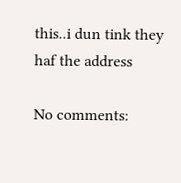this..i dun tink they haf the address

No comments: